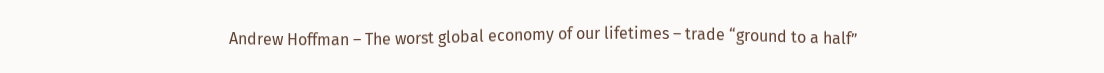Andrew Hoffman – The worst global economy of our lifetimes – trade “ground to a half”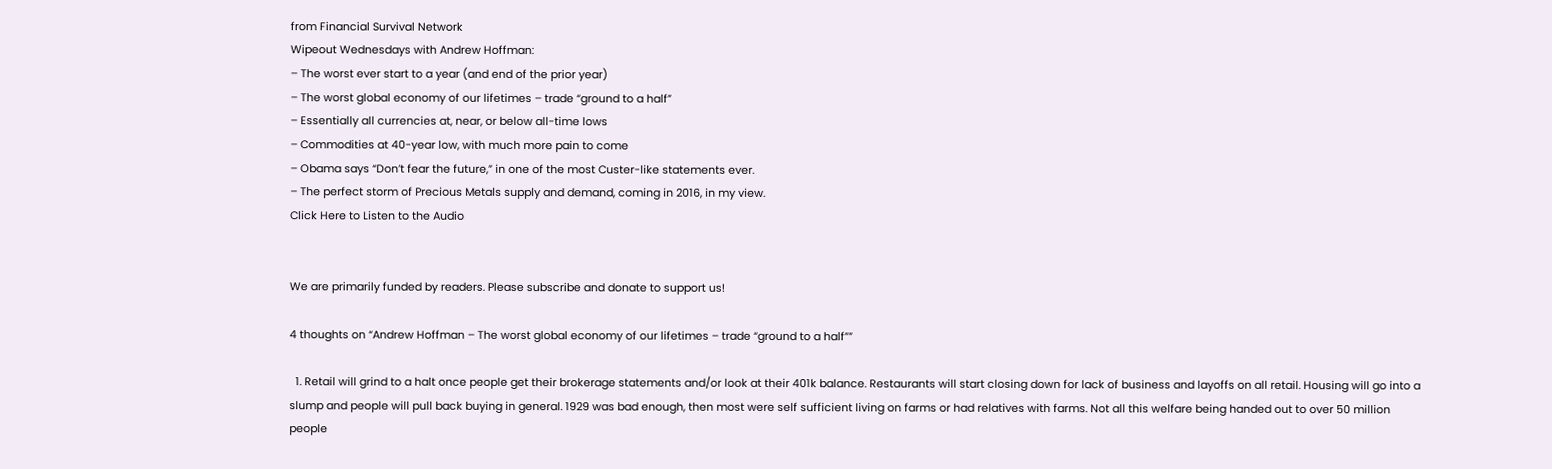from Financial Survival Network
Wipeout Wednesdays with Andrew Hoffman:
– The worst ever start to a year (and end of the prior year)
– The worst global economy of our lifetimes – trade “ground to a half”
– Essentially all currencies at, near, or below all-time lows
– Commodities at 40-year low, with much more pain to come
– Obama says “Don’t fear the future,” in one of the most Custer-like statements ever.
– The perfect storm of Precious Metals supply and demand, coming in 2016, in my view.
Click Here to Listen to the Audio


We are primarily funded by readers. Please subscribe and donate to support us!

4 thoughts on “Andrew Hoffman – The worst global economy of our lifetimes – trade “ground to a half””

  1. Retail will grind to a halt once people get their brokerage statements and/or look at their 401k balance. Restaurants will start closing down for lack of business and layoffs on all retail. Housing will go into a slump and people will pull back buying in general. 1929 was bad enough, then most were self sufficient living on farms or had relatives with farms. Not all this welfare being handed out to over 50 million people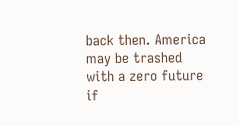back then. America may be trashed with a zero future if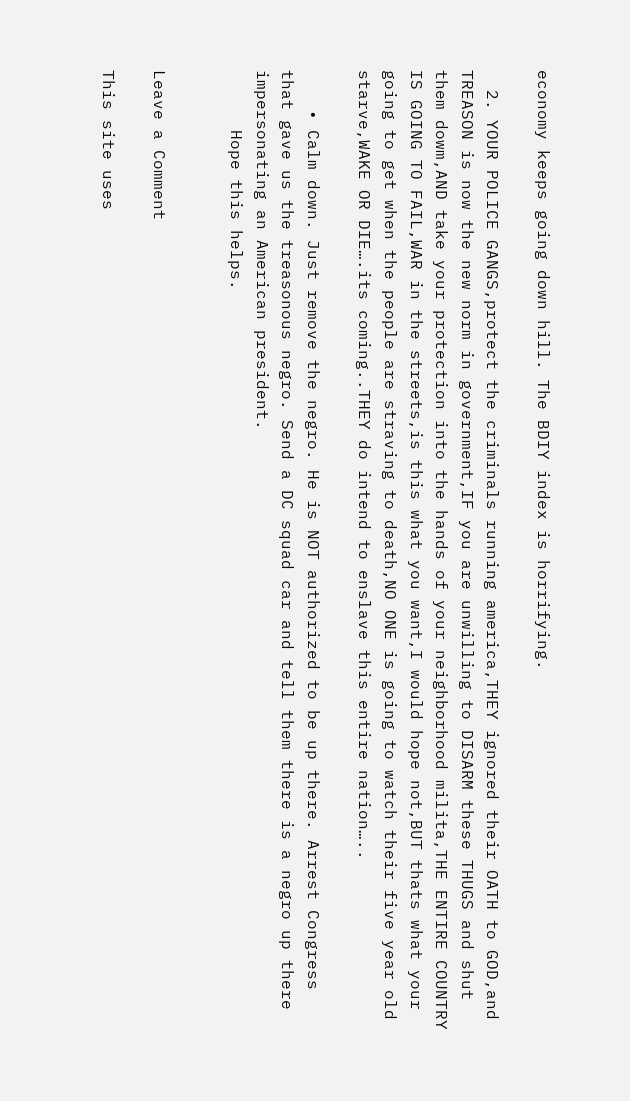economy keeps going down hill. The BDIY index is horrifying.

  2. YOUR POLICE GANGS,protect the criminals running america,THEY ignored their OATH to GOD,and TREASON is now the new norm in government,IF you are unwilling to DISARM these THUGS and shut them dowm,AND take your protection into the hands of your neighborhood milita,THE ENTIRE COUNTRY IS GOING TO FAIL,WAR in the streets,is this what you want,I would hope not,BUT thats what your going to get when the people are straving to death,NO ONE is going to watch their five year old starve,WAKE OR DIE….its coming..THEY do intend to enslave this entire nation…..

    • Calm down. Just remove the negro. He is NOT authorized to be up there. Arrest Congress that gave us the treasonous negro. Send a DC squad car and tell them there is a negro up there impersonating an American president.
      Hope this helps.


Leave a Comment

This site uses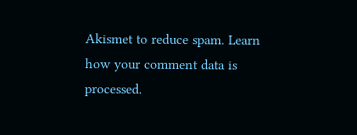Akismet to reduce spam. Learn how your comment data is processed.